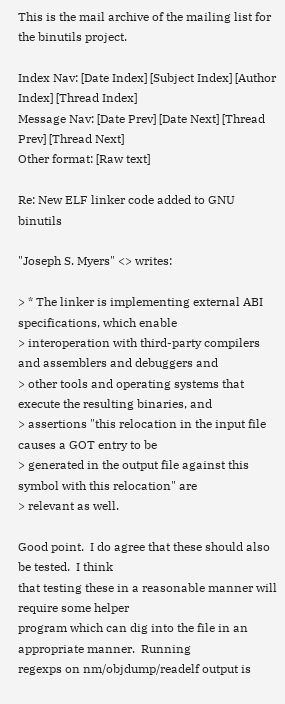This is the mail archive of the mailing list for the binutils project.

Index Nav: [Date Index] [Subject Index] [Author Index] [Thread Index]
Message Nav: [Date Prev] [Date Next] [Thread Prev] [Thread Next]
Other format: [Raw text]

Re: New ELF linker code added to GNU binutils

"Joseph S. Myers" <> writes:

> * The linker is implementing external ABI specifications, which enable
> interoperation with third-party compilers and assemblers and debuggers and
> other tools and operating systems that execute the resulting binaries, and
> assertions "this relocation in the input file causes a GOT entry to be
> generated in the output file against this symbol with this relocation" are
> relevant as well.

Good point.  I do agree that these should also be tested.  I think
that testing these in a reasonable manner will require some helper
program which can dig into the file in an appropriate manner.  Running
regexps on nm/objdump/readelf output is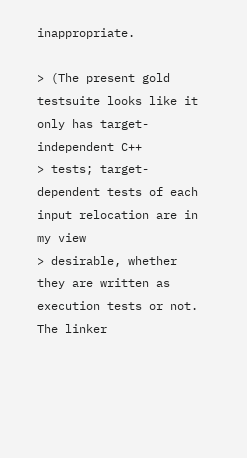inappropriate.

> (The present gold testsuite looks like it only has target-independent C++
> tests; target-dependent tests of each input relocation are in my view
> desirable, whether they are written as execution tests or not.  The linker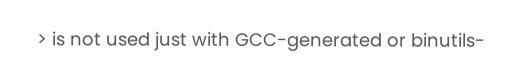> is not used just with GCC-generated or binutils-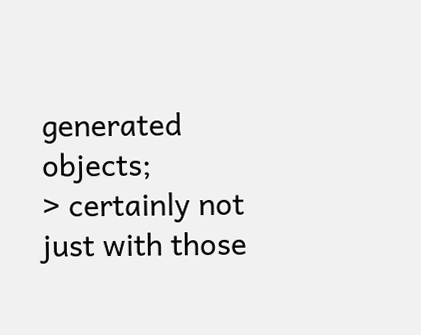generated objects;
> certainly not just with those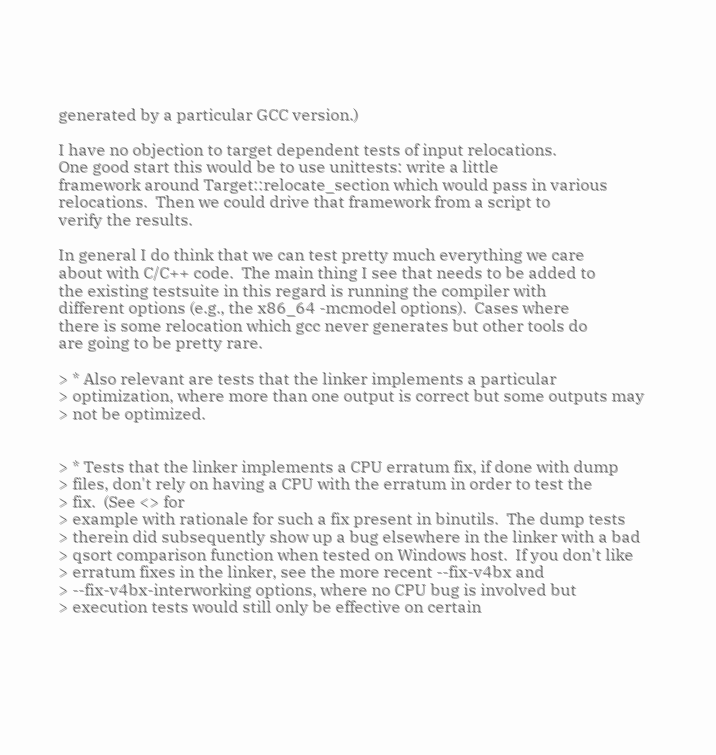generated by a particular GCC version.)

I have no objection to target dependent tests of input relocations.
One good start this would be to use unittests: write a little
framework around Target::relocate_section which would pass in various
relocations.  Then we could drive that framework from a script to
verify the results.

In general I do think that we can test pretty much everything we care
about with C/C++ code.  The main thing I see that needs to be added to
the existing testsuite in this regard is running the compiler with
different options (e.g., the x86_64 -mcmodel options).  Cases where
there is some relocation which gcc never generates but other tools do
are going to be pretty rare.

> * Also relevant are tests that the linker implements a particular
> optimization, where more than one output is correct but some outputs may
> not be optimized.


> * Tests that the linker implements a CPU erratum fix, if done with dump
> files, don't rely on having a CPU with the erratum in order to test the
> fix.  (See <> for
> example with rationale for such a fix present in binutils.  The dump tests
> therein did subsequently show up a bug elsewhere in the linker with a bad
> qsort comparison function when tested on Windows host.  If you don't like
> erratum fixes in the linker, see the more recent --fix-v4bx and
> --fix-v4bx-interworking options, where no CPU bug is involved but
> execution tests would still only be effective on certain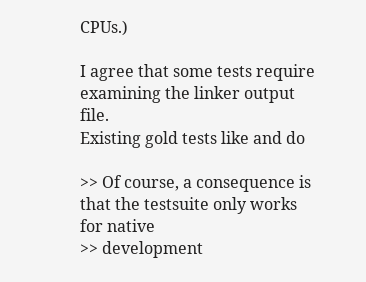CPUs.)

I agree that some tests require examining the linker output file.
Existing gold tests like and do

>> Of course, a consequence is that the testsuite only works for native
>> development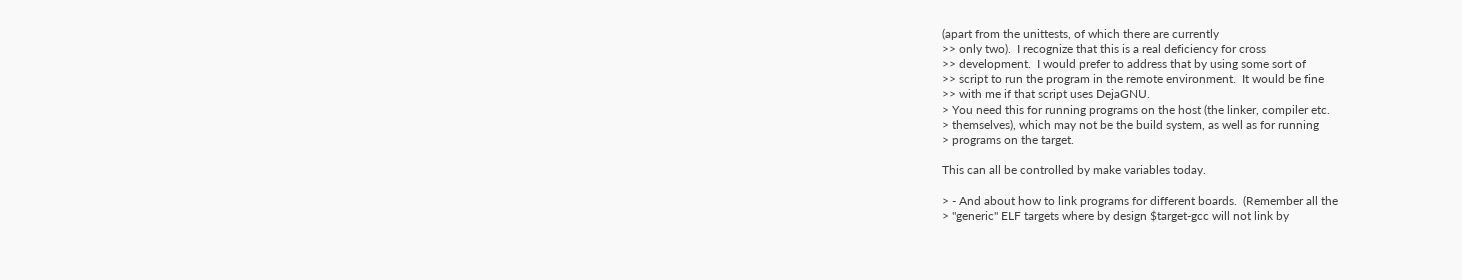(apart from the unittests, of which there are currently
>> only two).  I recognize that this is a real deficiency for cross
>> development.  I would prefer to address that by using some sort of
>> script to run the program in the remote environment.  It would be fine
>> with me if that script uses DejaGNU.
> You need this for running programs on the host (the linker, compiler etc.
> themselves), which may not be the build system, as well as for running
> programs on the target.

This can all be controlled by make variables today.

> - And about how to link programs for different boards.  (Remember all the
> "generic" ELF targets where by design $target-gcc will not link by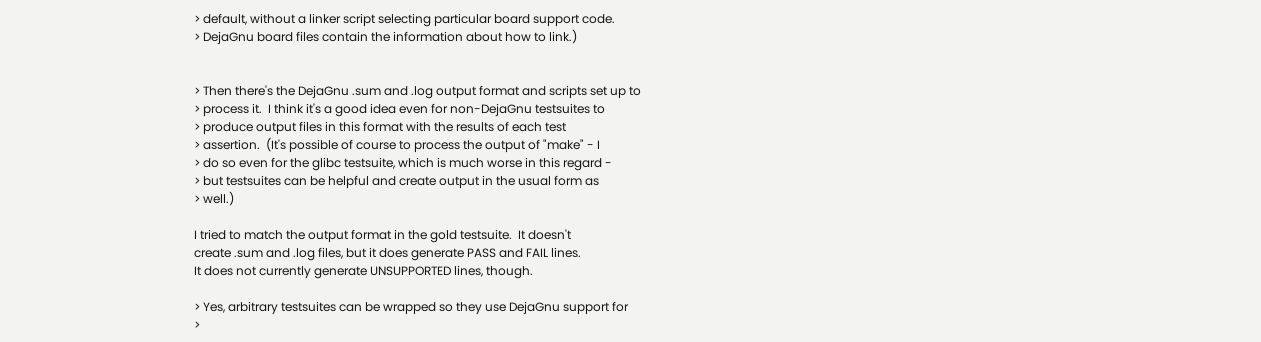> default, without a linker script selecting particular board support code.
> DejaGnu board files contain the information about how to link.)


> Then there's the DejaGnu .sum and .log output format and scripts set up to
> process it.  I think it's a good idea even for non-DejaGnu testsuites to
> produce output files in this format with the results of each test
> assertion.  (It's possible of course to process the output of "make" - I
> do so even for the glibc testsuite, which is much worse in this regard -
> but testsuites can be helpful and create output in the usual form as
> well.)

I tried to match the output format in the gold testsuite.  It doesn't
create .sum and .log files, but it does generate PASS and FAIL lines.
It does not currently generate UNSUPPORTED lines, though.

> Yes, arbitrary testsuites can be wrapped so they use DejaGnu support for
>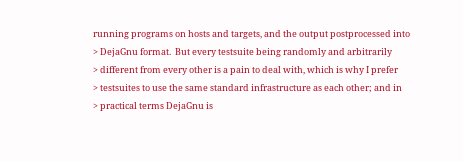running programs on hosts and targets, and the output postprocessed into
> DejaGnu format.  But every testsuite being randomly and arbitrarily
> different from every other is a pain to deal with, which is why I prefer
> testsuites to use the same standard infrastructure as each other; and in
> practical terms DejaGnu is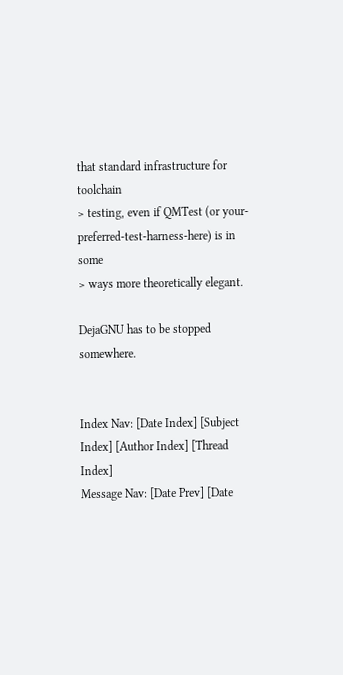that standard infrastructure for toolchain
> testing, even if QMTest (or your-preferred-test-harness-here) is in some
> ways more theoretically elegant.

DejaGNU has to be stopped somewhere.


Index Nav: [Date Index] [Subject Index] [Author Index] [Thread Index]
Message Nav: [Date Prev] [Date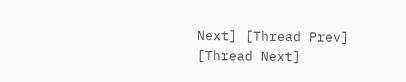Next] [Thread Prev] [Thread Next]